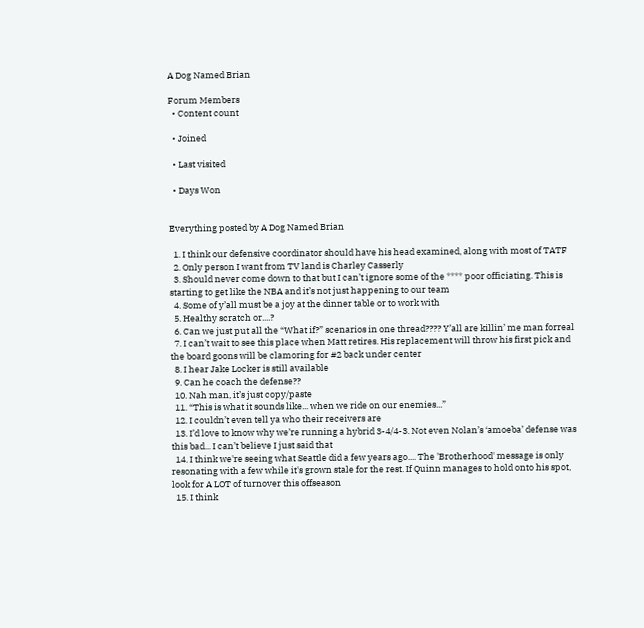A Dog Named Brian

Forum Members
  • Content count

  • Joined

  • Last visited

  • Days Won


Everything posted by A Dog Named Brian

  1. I think our defensive coordinator should have his head examined, along with most of TATF
  2. Only person I want from TV land is Charley Casserly
  3. Should never come down to that but I can’t ignore some of the **** poor officiating. This is starting to get like the NBA and it’s not just happening to our team
  4. Some of y’all must be a joy at the dinner table or to work with
  5. Healthy scratch or....?
  6. Can we just put all the “What if?” scenarios in one thread???? Y’all are killin’ me man forreal
  7. I can’t wait to see this place when Matt retires. His replacement will throw his first pick and the board goons will be clamoring for #2 back under center
  8. I hear Jake Locker is still available
  9. Can he coach the defense??
  10. Nah man, it’s just copy/paste
  11. “This is what it sounds like... when we ride on our enemies...”
  12. I couldn’t even tell ya who their receivers are
  13. I’d love to know why we’re running a hybrid 3-4/4-3. Not even Nolan’s ‘amoeba’ defense was this bad... I can’t believe I just said that
  14. I think we're seeing what Seattle did a few years ago.... The 'Brotherhood' message is only resonating with a few while it's grown stale for the rest. If Quinn manages to hold onto his spot, look for A LOT of turnover this offseason
  15. I think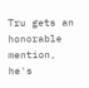Tru gets an honorable mention, he's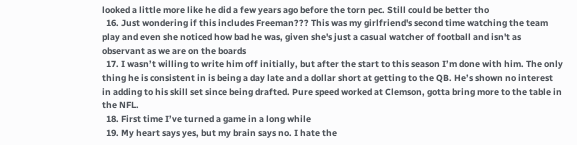looked a little more like he did a few years ago before the torn pec. Still could be better tho
  16. Just wondering if this includes Freeman??? This was my girlfriend's second time watching the team play and even she noticed how bad he was, given she's just a casual watcher of football and isn't as observant as we are on the boards
  17. I wasn’t willing to write him off initially, but after the start to this season I’m done with him. The only thing he is consistent in is being a day late and a dollar short at getting to the QB. He’s shown no interest in adding to his skill set since being drafted. Pure speed worked at Clemson, gotta bring more to the table in the NFL.
  18. First time I’ve turned a game in a long while
  19. My heart says yes, but my brain says no. I hate the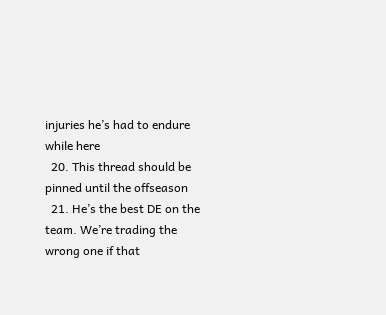injuries he’s had to endure while here
  20. This thread should be pinned until the offseason
  21. He’s the best DE on the team. We’re trading the wrong one if that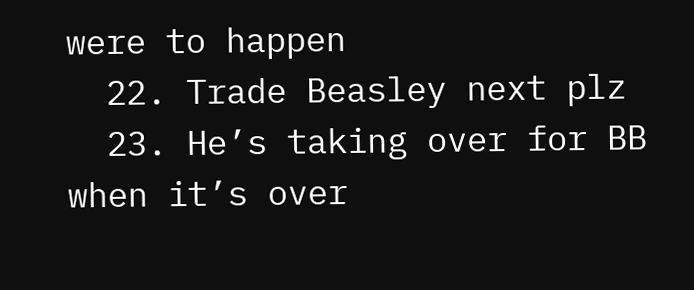were to happen
  22. Trade Beasley next plz
  23. He’s taking over for BB when it’s over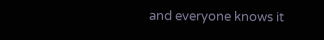and everyone knows it